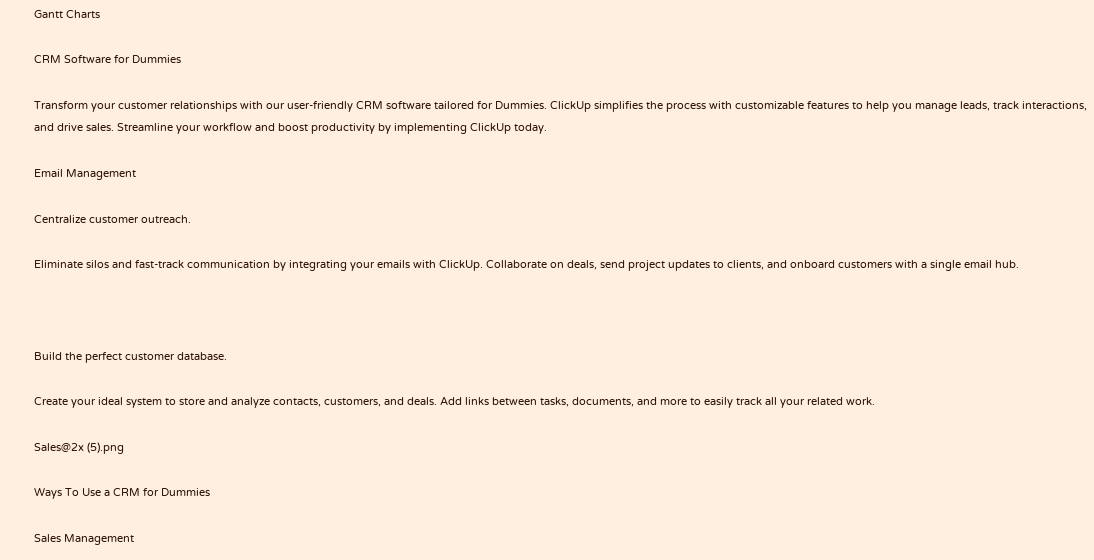Gantt Charts

CRM Software for Dummies

Transform your customer relationships with our user-friendly CRM software tailored for Dummies. ClickUp simplifies the process with customizable features to help you manage leads, track interactions, and drive sales. Streamline your workflow and boost productivity by implementing ClickUp today.

Email Management

Centralize customer outreach.

Eliminate silos and fast-track communication by integrating your emails with ClickUp. Collaborate on deals, send project updates to clients, and onboard customers with a single email hub.



Build the perfect customer database.

Create your ideal system to store and analyze contacts, customers, and deals. Add links between tasks, documents, and more to easily track all your related work.

Sales@2x (5).png

Ways To Use a CRM for Dummies

Sales Management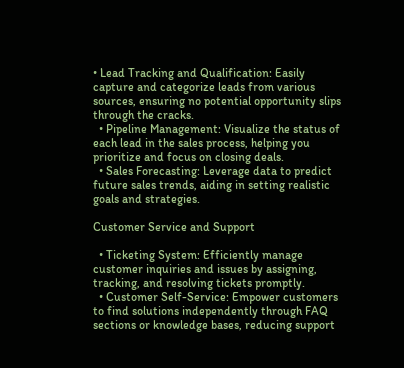• Lead Tracking and Qualification: Easily capture and categorize leads from various sources, ensuring no potential opportunity slips through the cracks.
  • Pipeline Management: Visualize the status of each lead in the sales process, helping you prioritize and focus on closing deals.
  • Sales Forecasting: Leverage data to predict future sales trends, aiding in setting realistic goals and strategies.

Customer Service and Support

  • Ticketing System: Efficiently manage customer inquiries and issues by assigning, tracking, and resolving tickets promptly.
  • Customer Self-Service: Empower customers to find solutions independently through FAQ sections or knowledge bases, reducing support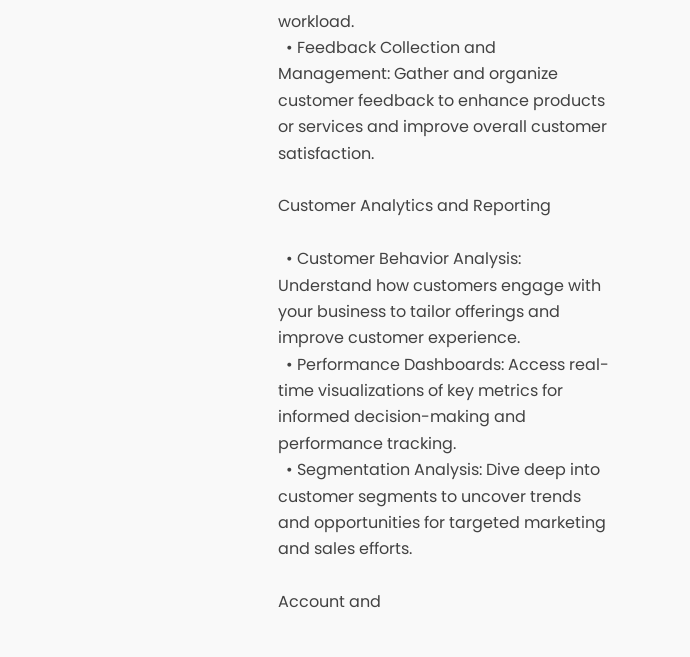workload.
  • Feedback Collection and Management: Gather and organize customer feedback to enhance products or services and improve overall customer satisfaction.

Customer Analytics and Reporting

  • Customer Behavior Analysis: Understand how customers engage with your business to tailor offerings and improve customer experience.
  • Performance Dashboards: Access real-time visualizations of key metrics for informed decision-making and performance tracking.
  • Segmentation Analysis: Dive deep into customer segments to uncover trends and opportunities for targeted marketing and sales efforts.

Account and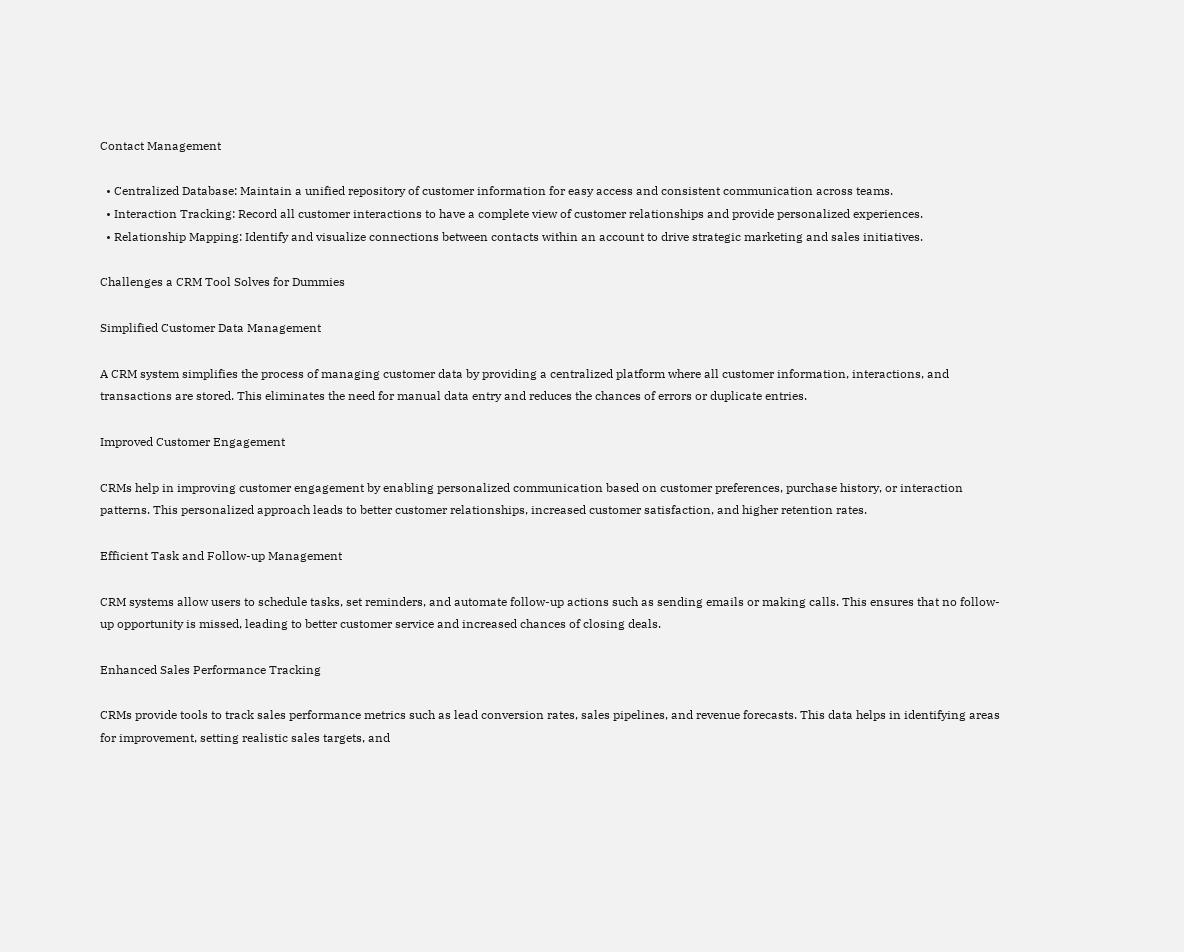Contact Management

  • Centralized Database: Maintain a unified repository of customer information for easy access and consistent communication across teams.
  • Interaction Tracking: Record all customer interactions to have a complete view of customer relationships and provide personalized experiences.
  • Relationship Mapping: Identify and visualize connections between contacts within an account to drive strategic marketing and sales initiatives.

Challenges a CRM Tool Solves for Dummies

Simplified Customer Data Management

A CRM system simplifies the process of managing customer data by providing a centralized platform where all customer information, interactions, and transactions are stored. This eliminates the need for manual data entry and reduces the chances of errors or duplicate entries.

Improved Customer Engagement

CRMs help in improving customer engagement by enabling personalized communication based on customer preferences, purchase history, or interaction patterns. This personalized approach leads to better customer relationships, increased customer satisfaction, and higher retention rates.

Efficient Task and Follow-up Management

CRM systems allow users to schedule tasks, set reminders, and automate follow-up actions such as sending emails or making calls. This ensures that no follow-up opportunity is missed, leading to better customer service and increased chances of closing deals.

Enhanced Sales Performance Tracking

CRMs provide tools to track sales performance metrics such as lead conversion rates, sales pipelines, and revenue forecasts. This data helps in identifying areas for improvement, setting realistic sales targets, and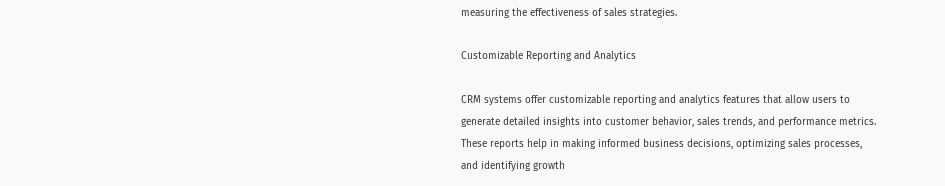measuring the effectiveness of sales strategies.

Customizable Reporting and Analytics

CRM systems offer customizable reporting and analytics features that allow users to generate detailed insights into customer behavior, sales trends, and performance metrics. These reports help in making informed business decisions, optimizing sales processes, and identifying growth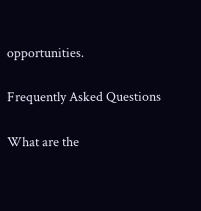opportunities.

Frequently Asked Questions

What are the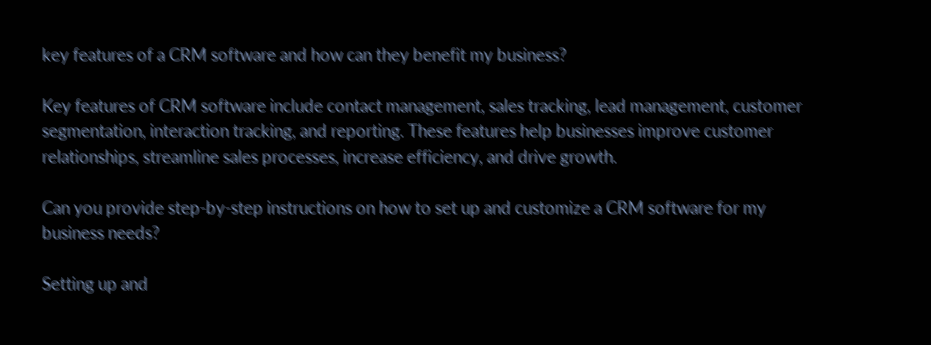key features of a CRM software and how can they benefit my business?

Key features of CRM software include contact management, sales tracking, lead management, customer segmentation, interaction tracking, and reporting. These features help businesses improve customer relationships, streamline sales processes, increase efficiency, and drive growth.

Can you provide step-by-step instructions on how to set up and customize a CRM software for my business needs?

Setting up and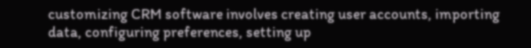customizing CRM software involves creating user accounts, importing data, configuring preferences, setting up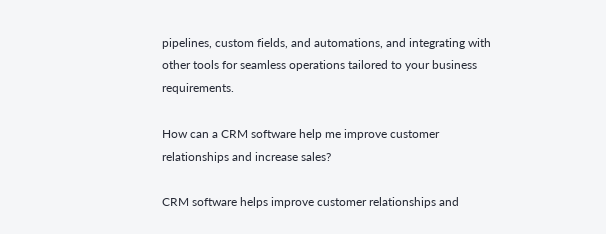pipelines, custom fields, and automations, and integrating with other tools for seamless operations tailored to your business requirements.

How can a CRM software help me improve customer relationships and increase sales?

CRM software helps improve customer relationships and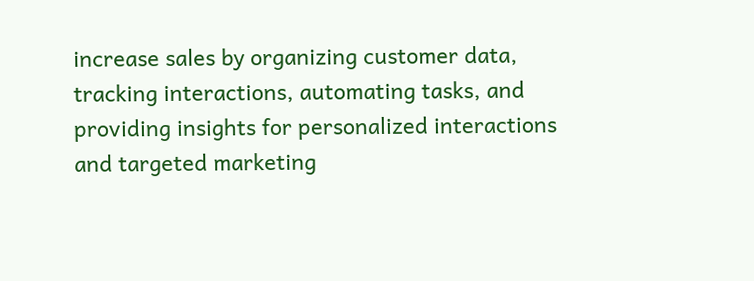increase sales by organizing customer data, tracking interactions, automating tasks, and providing insights for personalized interactions and targeted marketing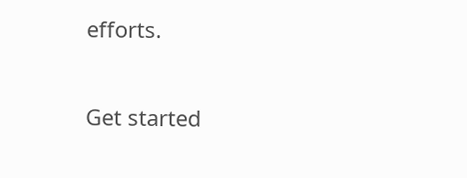efforts.

Get started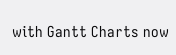with Gantt Charts now